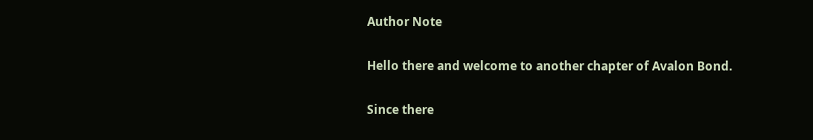Author Note

Hello there and welcome to another chapter of Avalon Bond.

Since there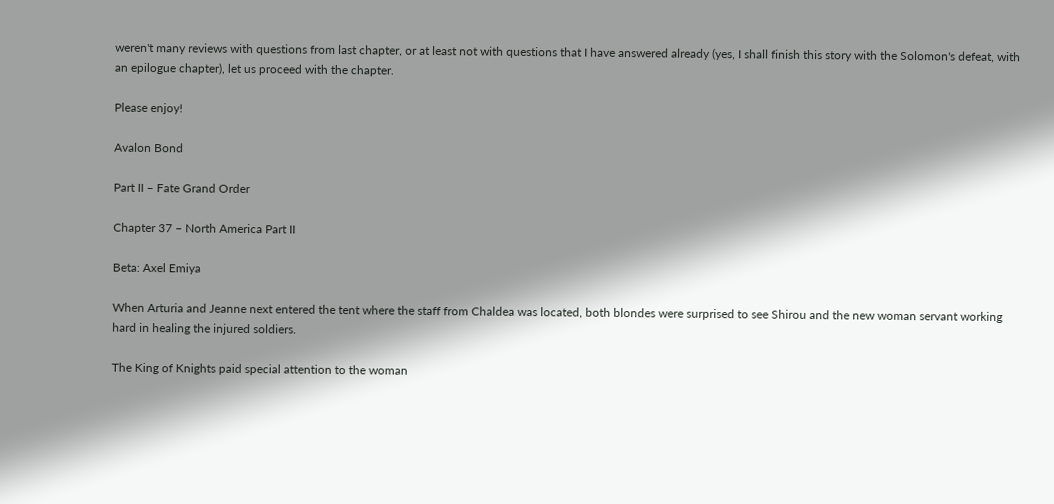weren't many reviews with questions from last chapter, or at least not with questions that I have answered already (yes, I shall finish this story with the Solomon's defeat, with an epilogue chapter), let us proceed with the chapter.

Please enjoy!

Avalon Bond

Part II – Fate Grand Order

Chapter 37 – North America Part II

Beta: Axel Emiya

When Arturia and Jeanne next entered the tent where the staff from Chaldea was located, both blondes were surprised to see Shirou and the new woman servant working hard in healing the injured soldiers.

The King of Knights paid special attention to the woman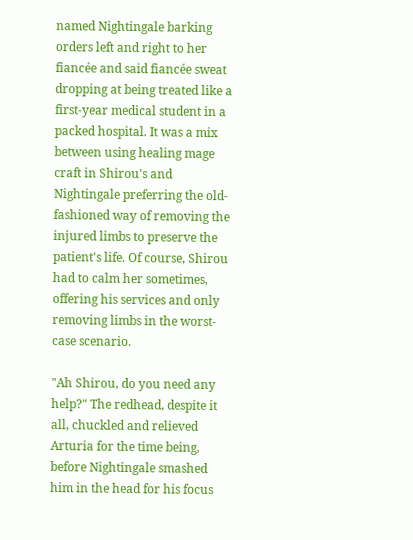named Nightingale barking orders left and right to her fiancée and said fiancée sweat dropping at being treated like a first-year medical student in a packed hospital. It was a mix between using healing mage craft in Shirou's and Nightingale preferring the old-fashioned way of removing the injured limbs to preserve the patient's life. Of course, Shirou had to calm her sometimes, offering his services and only removing limbs in the worst-case scenario.

"Ah Shirou, do you need any help?" The redhead, despite it all, chuckled and relieved Arturia for the time being, before Nightingale smashed him in the head for his focus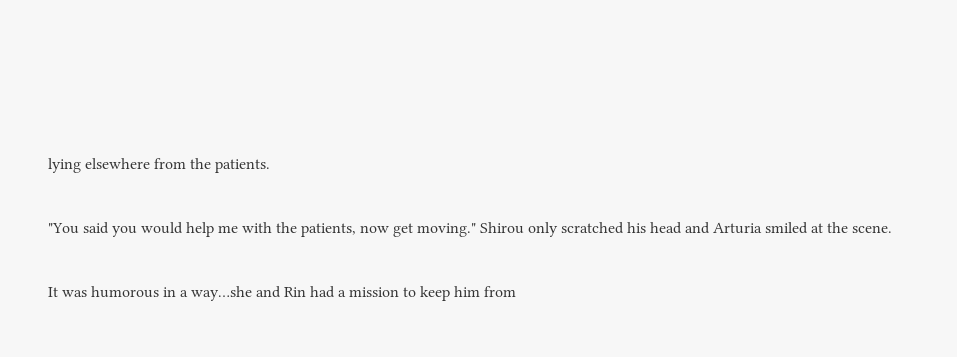lying elsewhere from the patients.

"You said you would help me with the patients, now get moving." Shirou only scratched his head and Arturia smiled at the scene.

It was humorous in a way…she and Rin had a mission to keep him from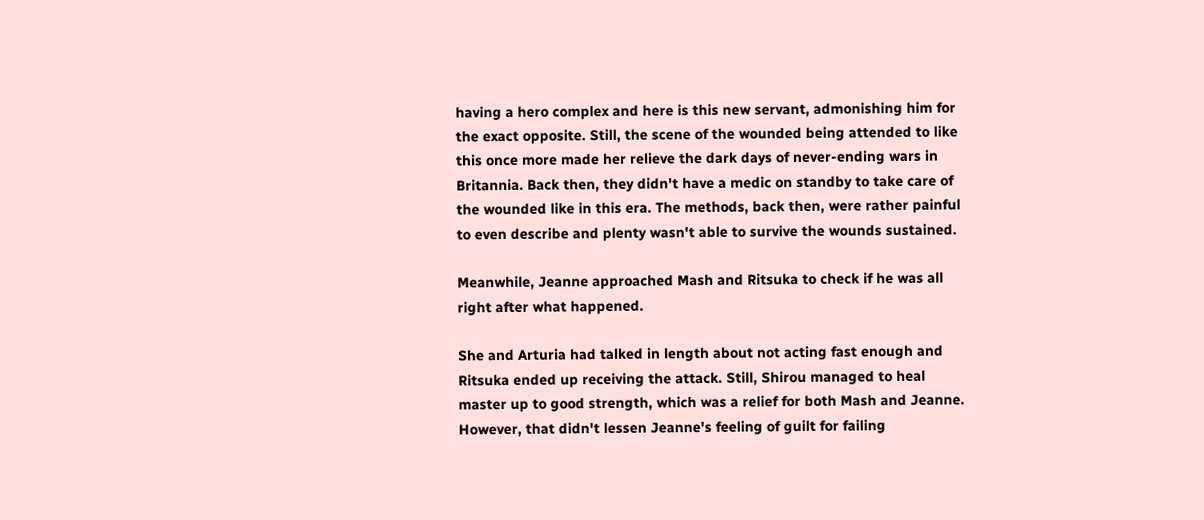having a hero complex and here is this new servant, admonishing him for the exact opposite. Still, the scene of the wounded being attended to like this once more made her relieve the dark days of never-ending wars in Britannia. Back then, they didn't have a medic on standby to take care of the wounded like in this era. The methods, back then, were rather painful to even describe and plenty wasn't able to survive the wounds sustained.

Meanwhile, Jeanne approached Mash and Ritsuka to check if he was all right after what happened.

She and Arturia had talked in length about not acting fast enough and Ritsuka ended up receiving the attack. Still, Shirou managed to heal master up to good strength, which was a relief for both Mash and Jeanne. However, that didn't lessen Jeanne's feeling of guilt for failing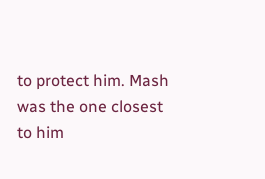to protect him. Mash was the one closest to him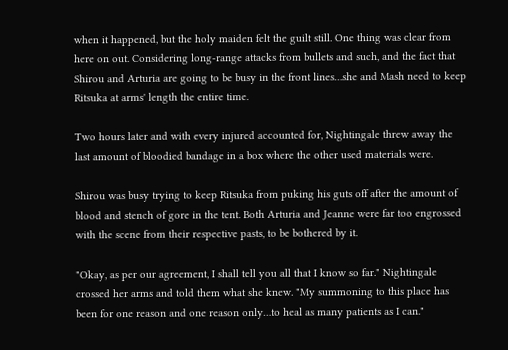when it happened, but the holy maiden felt the guilt still. One thing was clear from here on out. Considering long-range attacks from bullets and such, and the fact that Shirou and Arturia are going to be busy in the front lines…she and Mash need to keep Ritsuka at arms' length the entire time.

Two hours later and with every injured accounted for, Nightingale threw away the last amount of bloodied bandage in a box where the other used materials were.

Shirou was busy trying to keep Ritsuka from puking his guts off after the amount of blood and stench of gore in the tent. Both Arturia and Jeanne were far too engrossed with the scene from their respective pasts, to be bothered by it.

"Okay, as per our agreement, I shall tell you all that I know so far." Nightingale crossed her arms and told them what she knew. "My summoning to this place has been for one reason and one reason only…to heal as many patients as I can."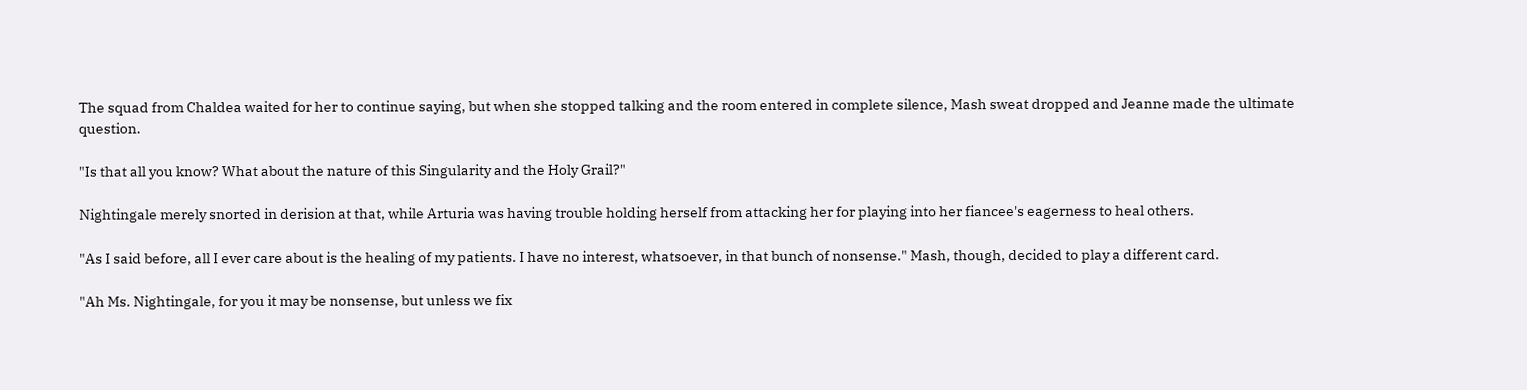The squad from Chaldea waited for her to continue saying, but when she stopped talking and the room entered in complete silence, Mash sweat dropped and Jeanne made the ultimate question.

"Is that all you know? What about the nature of this Singularity and the Holy Grail?"

Nightingale merely snorted in derision at that, while Arturia was having trouble holding herself from attacking her for playing into her fiancee's eagerness to heal others.

"As I said before, all I ever care about is the healing of my patients. I have no interest, whatsoever, in that bunch of nonsense." Mash, though, decided to play a different card.

"Ah Ms. Nightingale, for you it may be nonsense, but unless we fix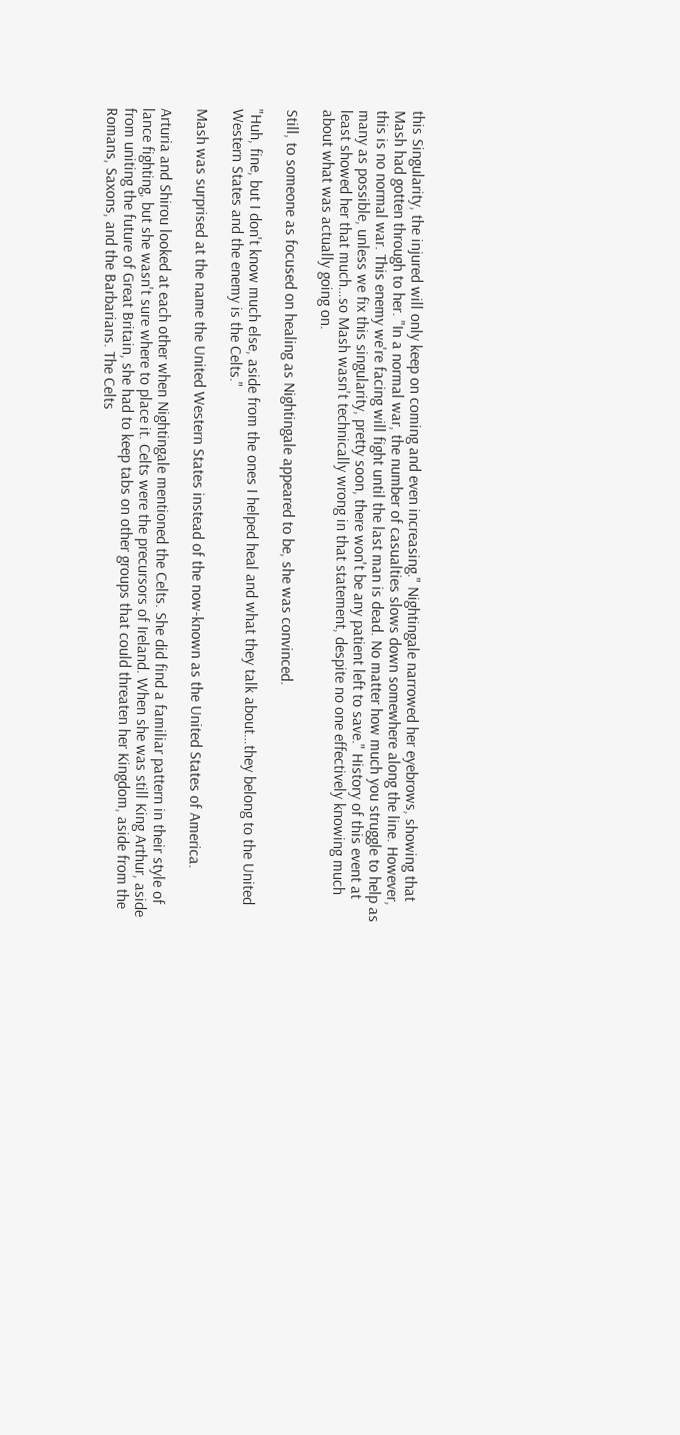this Singularity, the injured will only keep on coming and even increasing." Nightingale narrowed her eyebrows, showing that Mash had gotten through to her. "In a normal war, the number of casualties slows down somewhere along the line. However, this is no normal war. This enemy we're facing will fight until the last man is dead. No matter how much you struggle to help as many as possible, unless we fix this singularity, pretty soon, there won't be any patient left to save." History of this event at least showed her that much…so Mash wasn't technically wrong in that statement, despite no one effectively knowing much about what was actually going on.

Still, to someone as focused on healing as Nightingale appeared to be, she was convinced.

"Huh, fine, but I don't know much else, aside from the ones I helped heal and what they talk about…they belong to the United Western States and the enemy is the Celts."

Mash was surprised at the name the United Western States instead of the now-known as the United States of America.

Arturia and Shirou looked at each other when Nightingale mentioned the Celts. She did find a familiar pattern in their style of lance fighting, but she wasn't sure where to place it. Celts were the precursors of Ireland. When she was still King Arthur, aside from uniting the future of Great Britain, she had to keep tabs on other groups that could threaten her Kingdom, aside from the Romans, Saxons, and the Barbarians. The Celts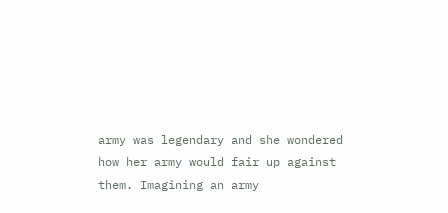army was legendary and she wondered how her army would fair up against them. Imagining an army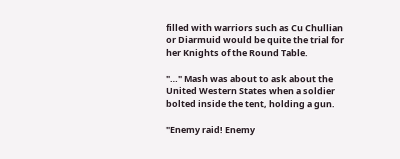filled with warriors such as Cu Chullian or Diarmuid would be quite the trial for her Knights of the Round Table.

"…" Mash was about to ask about the United Western States when a soldier bolted inside the tent, holding a gun.

"Enemy raid! Enemy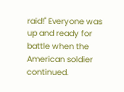raid!" Everyone was up and ready for battle when the American soldier continued.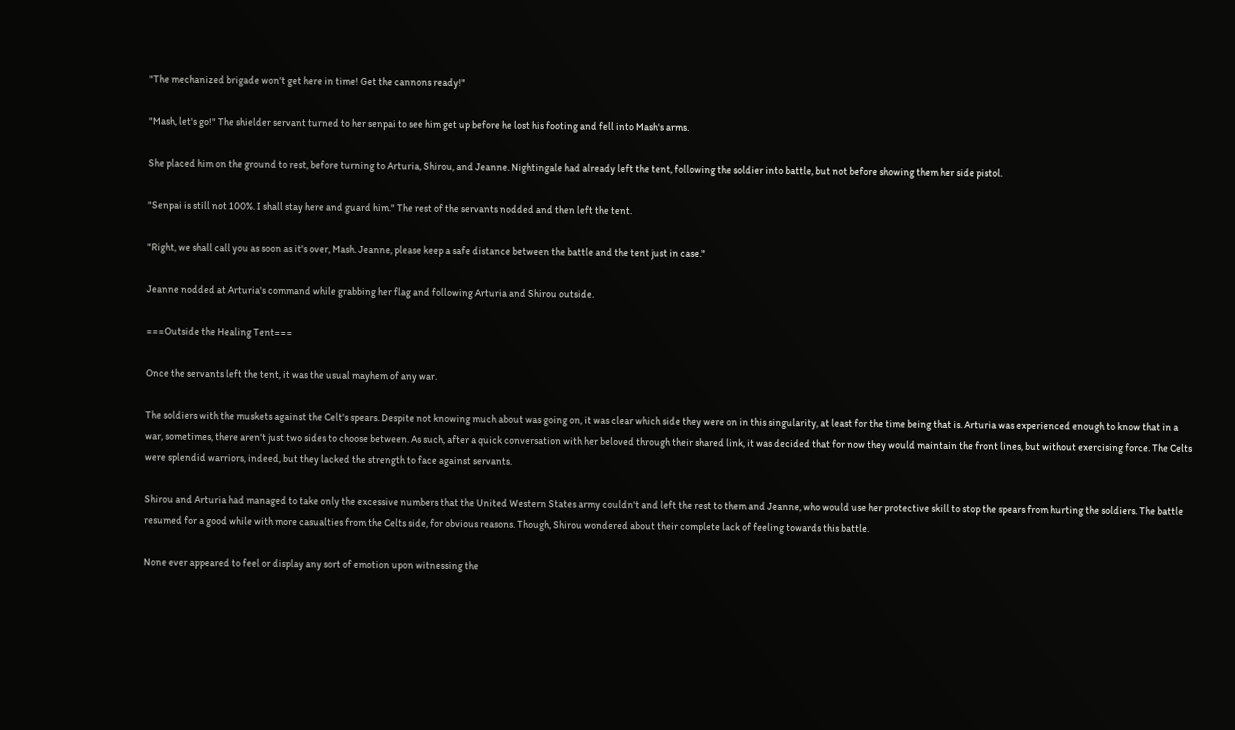"The mechanized brigade won't get here in time! Get the cannons ready!"

"Mash, let's go!" The shielder servant turned to her senpai to see him get up before he lost his footing and fell into Mash's arms.

She placed him on the ground to rest, before turning to Arturia, Shirou, and Jeanne. Nightingale had already left the tent, following the soldier into battle, but not before showing them her side pistol.

"Senpai is still not 100%. I shall stay here and guard him." The rest of the servants nodded and then left the tent.

"Right, we shall call you as soon as it's over, Mash. Jeanne, please keep a safe distance between the battle and the tent just in case."

Jeanne nodded at Arturia's command while grabbing her flag and following Arturia and Shirou outside.

===Outside the Healing Tent===

Once the servants left the tent, it was the usual mayhem of any war.

The soldiers with the muskets against the Celt's spears. Despite not knowing much about was going on, it was clear which side they were on in this singularity, at least for the time being that is. Arturia was experienced enough to know that in a war, sometimes, there aren't just two sides to choose between. As such, after a quick conversation with her beloved through their shared link, it was decided that for now they would maintain the front lines, but without exercising force. The Celts were splendid warriors, indeed, but they lacked the strength to face against servants.

Shirou and Arturia had managed to take only the excessive numbers that the United Western States army couldn't and left the rest to them and Jeanne, who would use her protective skill to stop the spears from hurting the soldiers. The battle resumed for a good while with more casualties from the Celts side, for obvious reasons. Though, Shirou wondered about their complete lack of feeling towards this battle.

None ever appeared to feel or display any sort of emotion upon witnessing the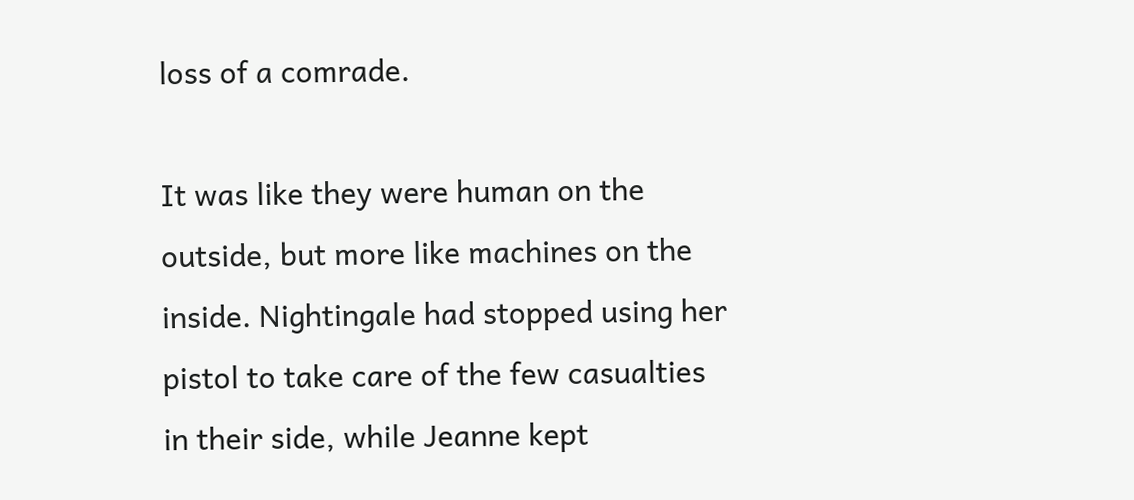loss of a comrade.

It was like they were human on the outside, but more like machines on the inside. Nightingale had stopped using her pistol to take care of the few casualties in their side, while Jeanne kept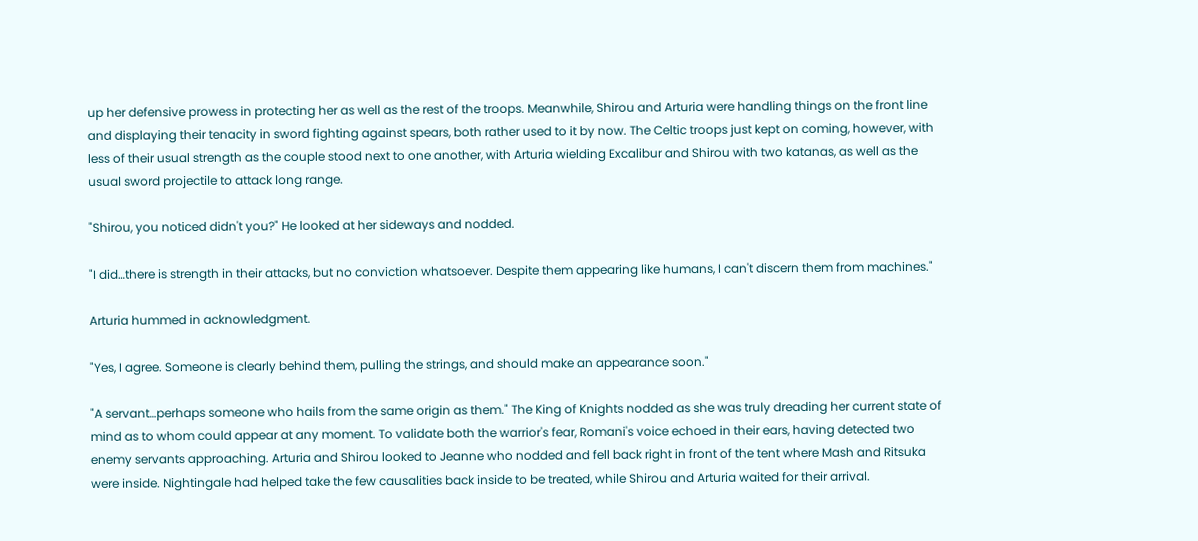up her defensive prowess in protecting her as well as the rest of the troops. Meanwhile, Shirou and Arturia were handling things on the front line and displaying their tenacity in sword fighting against spears, both rather used to it by now. The Celtic troops just kept on coming, however, with less of their usual strength as the couple stood next to one another, with Arturia wielding Excalibur and Shirou with two katanas, as well as the usual sword projectile to attack long range.

"Shirou, you noticed didn't you?" He looked at her sideways and nodded.

"I did…there is strength in their attacks, but no conviction whatsoever. Despite them appearing like humans, I can't discern them from machines."

Arturia hummed in acknowledgment.

"Yes, I agree. Someone is clearly behind them, pulling the strings, and should make an appearance soon."

"A servant…perhaps someone who hails from the same origin as them." The King of Knights nodded as she was truly dreading her current state of mind as to whom could appear at any moment. To validate both the warrior's fear, Romani's voice echoed in their ears, having detected two enemy servants approaching. Arturia and Shirou looked to Jeanne who nodded and fell back right in front of the tent where Mash and Ritsuka were inside. Nightingale had helped take the few causalities back inside to be treated, while Shirou and Arturia waited for their arrival.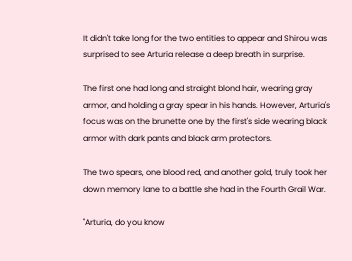It didn't take long for the two entities to appear and Shirou was surprised to see Arturia release a deep breath in surprise.

The first one had long and straight blond hair, wearing gray armor, and holding a gray spear in his hands. However, Arturia's focus was on the brunette one by the first's side wearing black armor with dark pants and black arm protectors.

The two spears, one blood red, and another gold, truly took her down memory lane to a battle she had in the Fourth Grail War.

"Arturia, do you know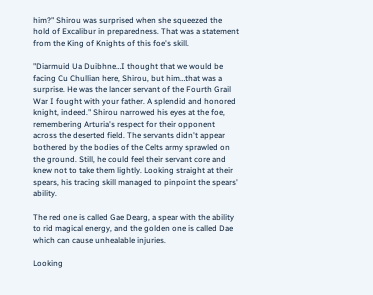him?" Shirou was surprised when she squeezed the hold of Excalibur in preparedness. That was a statement from the King of Knights of this foe's skill.

"Diarmuid Ua Duibhne…I thought that we would be facing Cu Chullian here, Shirou, but him…that was a surprise. He was the lancer servant of the Fourth Grail War I fought with your father. A splendid and honored knight, indeed." Shirou narrowed his eyes at the foe, remembering Arturia's respect for their opponent across the deserted field. The servants didn't appear bothered by the bodies of the Celts army sprawled on the ground. Still, he could feel their servant core and knew not to take them lightly. Looking straight at their spears, his tracing skill managed to pinpoint the spears' ability.

The red one is called Gae Dearg, a spear with the ability to rid magical energy, and the golden one is called Dae which can cause unhealable injuries.

Looking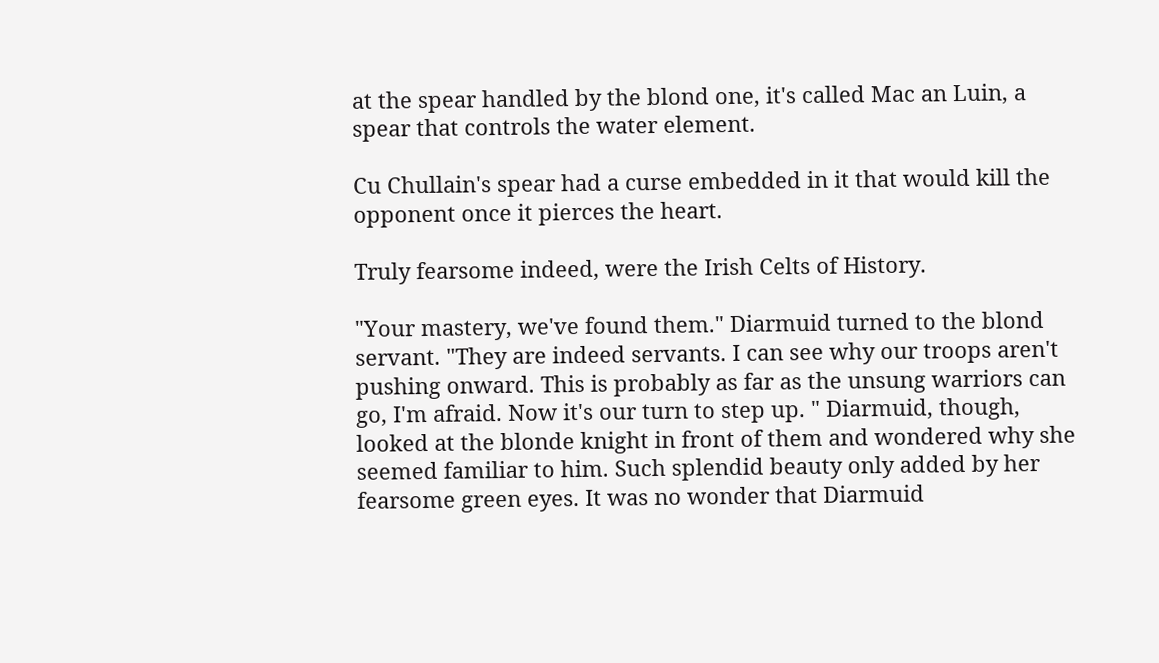at the spear handled by the blond one, it's called Mac an Luin, a spear that controls the water element.

Cu Chullain's spear had a curse embedded in it that would kill the opponent once it pierces the heart.

Truly fearsome indeed, were the Irish Celts of History.

"Your mastery, we've found them." Diarmuid turned to the blond servant. "They are indeed servants. I can see why our troops aren't pushing onward. This is probably as far as the unsung warriors can go, I'm afraid. Now it's our turn to step up. " Diarmuid, though, looked at the blonde knight in front of them and wondered why she seemed familiar to him. Such splendid beauty only added by her fearsome green eyes. It was no wonder that Diarmuid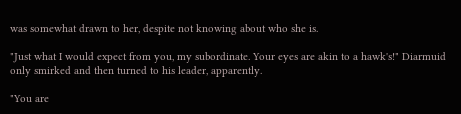was somewhat drawn to her, despite not knowing about who she is.

"Just what I would expect from you, my subordinate. Your eyes are akin to a hawk's!" Diarmuid only smirked and then turned to his leader, apparently.

"You are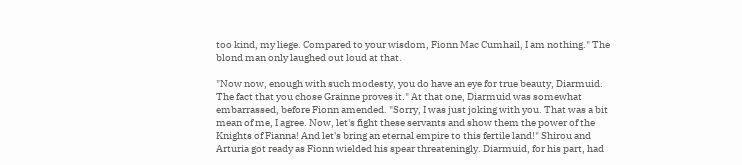too kind, my liege. Compared to your wisdom, Fionn Mac Cumhail, I am nothing." The blond man only laughed out loud at that.

"Now now, enough with such modesty, you do have an eye for true beauty, Diarmuid. The fact that you chose Grainne proves it." At that one, Diarmuid was somewhat embarrassed, before Fionn amended. "Sorry, I was just joking with you. That was a bit mean of me, I agree. Now, let's fight these servants and show them the power of the Knights of Fianna! And let's bring an eternal empire to this fertile land!" Shirou and Arturia got ready as Fionn wielded his spear threateningly. Diarmuid, for his part, had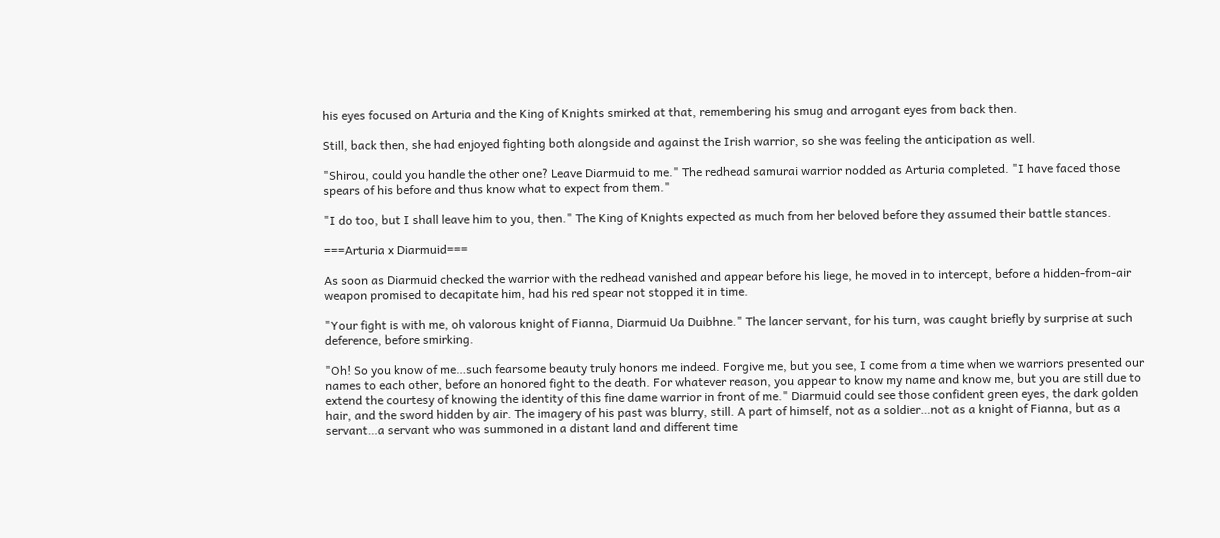his eyes focused on Arturia and the King of Knights smirked at that, remembering his smug and arrogant eyes from back then.

Still, back then, she had enjoyed fighting both alongside and against the Irish warrior, so she was feeling the anticipation as well.

"Shirou, could you handle the other one? Leave Diarmuid to me." The redhead samurai warrior nodded as Arturia completed. "I have faced those spears of his before and thus know what to expect from them."

"I do too, but I shall leave him to you, then." The King of Knights expected as much from her beloved before they assumed their battle stances.

===Arturia x Diarmuid===

As soon as Diarmuid checked the warrior with the redhead vanished and appear before his liege, he moved in to intercept, before a hidden-from-air weapon promised to decapitate him, had his red spear not stopped it in time.

"Your fight is with me, oh valorous knight of Fianna, Diarmuid Ua Duibhne." The lancer servant, for his turn, was caught briefly by surprise at such deference, before smirking.

"Oh! So you know of me…such fearsome beauty truly honors me indeed. Forgive me, but you see, I come from a time when we warriors presented our names to each other, before an honored fight to the death. For whatever reason, you appear to know my name and know me, but you are still due to extend the courtesy of knowing the identity of this fine dame warrior in front of me." Diarmuid could see those confident green eyes, the dark golden hair, and the sword hidden by air. The imagery of his past was blurry, still. A part of himself, not as a soldier…not as a knight of Fianna, but as a servant…a servant who was summoned in a distant land and different time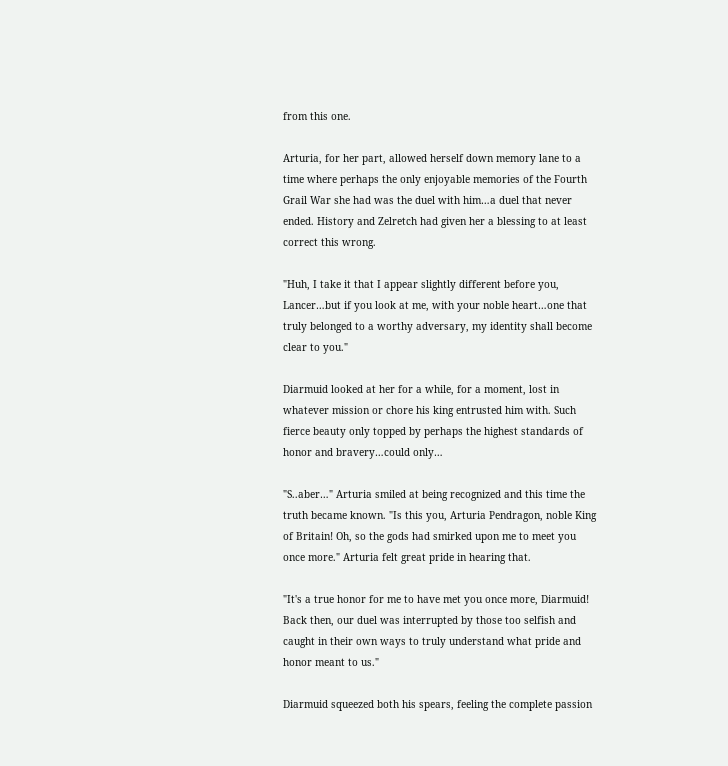from this one.

Arturia, for her part, allowed herself down memory lane to a time where perhaps the only enjoyable memories of the Fourth Grail War she had was the duel with him…a duel that never ended. History and Zelretch had given her a blessing to at least correct this wrong.

"Huh, I take it that I appear slightly different before you, Lancer…but if you look at me, with your noble heart…one that truly belonged to a worthy adversary, my identity shall become clear to you."

Diarmuid looked at her for a while, for a moment, lost in whatever mission or chore his king entrusted him with. Such fierce beauty only topped by perhaps the highest standards of honor and bravery…could only…

"S..aber…" Arturia smiled at being recognized and this time the truth became known. "Is this you, Arturia Pendragon, noble King of Britain! Oh, so the gods had smirked upon me to meet you once more." Arturia felt great pride in hearing that.

"It's a true honor for me to have met you once more, Diarmuid! Back then, our duel was interrupted by those too selfish and caught in their own ways to truly understand what pride and honor meant to us."

Diarmuid squeezed both his spears, feeling the complete passion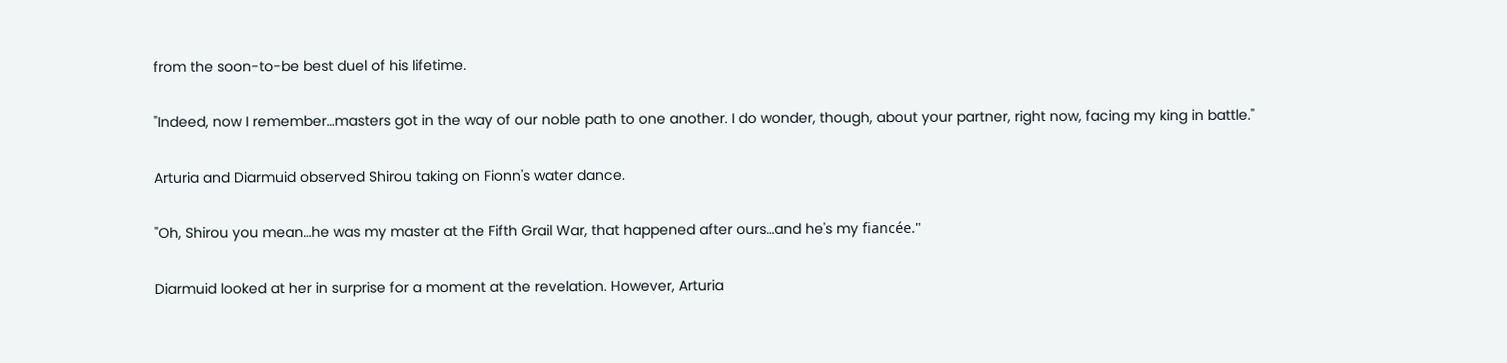from the soon-to-be best duel of his lifetime.

"Indeed, now I remember…masters got in the way of our noble path to one another. I do wonder, though, about your partner, right now, facing my king in battle."

Arturia and Diarmuid observed Shirou taking on Fionn's water dance.

"Oh, Shirou you mean…he was my master at the Fifth Grail War, that happened after ours…and he's my fiancée."

Diarmuid looked at her in surprise for a moment at the revelation. However, Arturia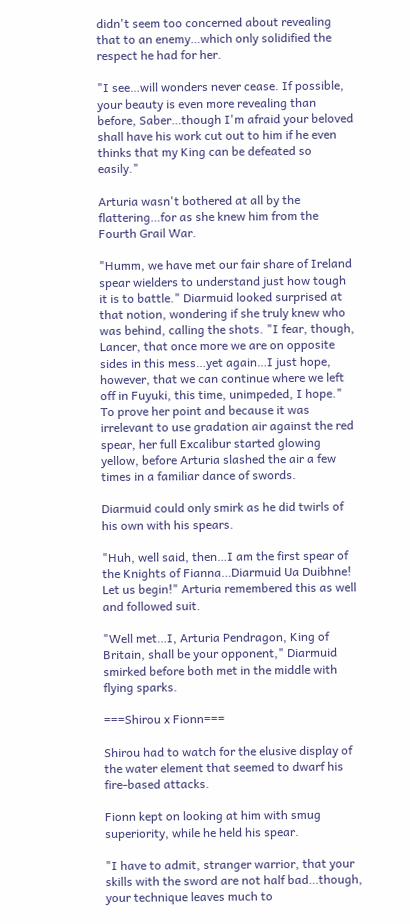didn't seem too concerned about revealing that to an enemy…which only solidified the respect he had for her.

"I see…will wonders never cease. If possible, your beauty is even more revealing than before, Saber…though I'm afraid your beloved shall have his work cut out to him if he even thinks that my King can be defeated so easily."

Arturia wasn't bothered at all by the flattering…for as she knew him from the Fourth Grail War.

"Humm, we have met our fair share of Ireland spear wielders to understand just how tough it is to battle." Diarmuid looked surprised at that notion, wondering if she truly knew who was behind, calling the shots. "I fear, though, Lancer, that once more we are on opposite sides in this mess…yet again…I just hope, however, that we can continue where we left off in Fuyuki, this time, unimpeded, I hope." To prove her point and because it was irrelevant to use gradation air against the red spear, her full Excalibur started glowing yellow, before Arturia slashed the air a few times in a familiar dance of swords.

Diarmuid could only smirk as he did twirls of his own with his spears.

"Huh, well said, then…I am the first spear of the Knights of Fianna…Diarmuid Ua Duibhne! Let us begin!" Arturia remembered this as well and followed suit.

"Well met…I, Arturia Pendragon, King of Britain, shall be your opponent," Diarmuid smirked before both met in the middle with flying sparks.

===Shirou x Fionn===

Shirou had to watch for the elusive display of the water element that seemed to dwarf his fire-based attacks.

Fionn kept on looking at him with smug superiority, while he held his spear.

"I have to admit, stranger warrior, that your skills with the sword are not half bad…though, your technique leaves much to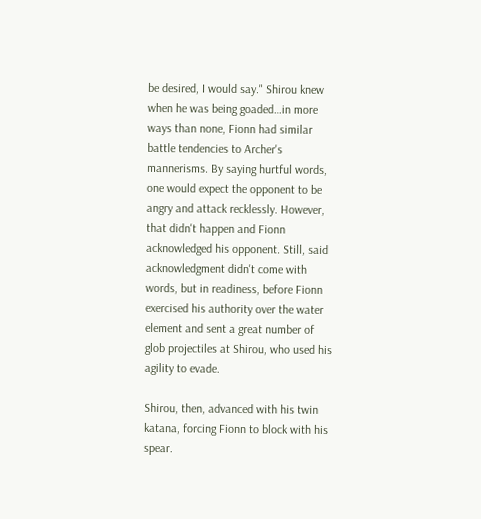be desired, I would say." Shirou knew when he was being goaded…in more ways than none, Fionn had similar battle tendencies to Archer's mannerisms. By saying hurtful words, one would expect the opponent to be angry and attack recklessly. However, that didn't happen and Fionn acknowledged his opponent. Still, said acknowledgment didn't come with words, but in readiness, before Fionn exercised his authority over the water element and sent a great number of glob projectiles at Shirou, who used his agility to evade.

Shirou, then, advanced with his twin katana, forcing Fionn to block with his spear.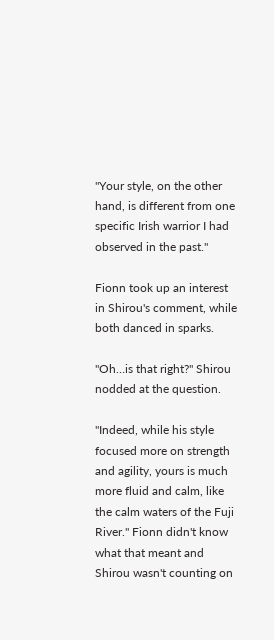"Your style, on the other hand, is different from one specific Irish warrior I had observed in the past."

Fionn took up an interest in Shirou's comment, while both danced in sparks.

"Oh…is that right?" Shirou nodded at the question.

"Indeed, while his style focused more on strength and agility, yours is much more fluid and calm, like the calm waters of the Fuji River." Fionn didn't know what that meant and Shirou wasn't counting on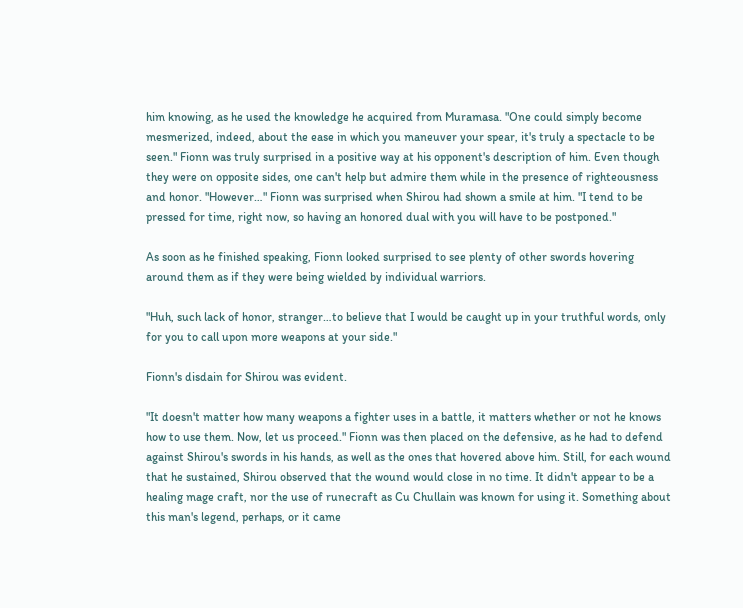him knowing, as he used the knowledge he acquired from Muramasa. "One could simply become mesmerized, indeed, about the ease in which you maneuver your spear, it's truly a spectacle to be seen." Fionn was truly surprised in a positive way at his opponent's description of him. Even though they were on opposite sides, one can't help but admire them while in the presence of righteousness and honor. "However…" Fionn was surprised when Shirou had shown a smile at him. "I tend to be pressed for time, right now, so having an honored dual with you will have to be postponed."

As soon as he finished speaking, Fionn looked surprised to see plenty of other swords hovering around them as if they were being wielded by individual warriors.

"Huh, such lack of honor, stranger…to believe that I would be caught up in your truthful words, only for you to call upon more weapons at your side."

Fionn's disdain for Shirou was evident.

"It doesn't matter how many weapons a fighter uses in a battle, it matters whether or not he knows how to use them. Now, let us proceed." Fionn was then placed on the defensive, as he had to defend against Shirou's swords in his hands, as well as the ones that hovered above him. Still, for each wound that he sustained, Shirou observed that the wound would close in no time. It didn't appear to be a healing mage craft, nor the use of runecraft as Cu Chullain was known for using it. Something about this man's legend, perhaps, or it came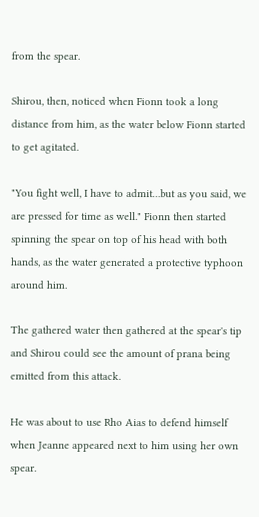from the spear.

Shirou, then, noticed when Fionn took a long distance from him, as the water below Fionn started to get agitated.

"You fight well, I have to admit…but as you said, we are pressed for time as well." Fionn then started spinning the spear on top of his head with both hands, as the water generated a protective typhoon around him.

The gathered water then gathered at the spear's tip and Shirou could see the amount of prana being emitted from this attack.

He was about to use Rho Aias to defend himself when Jeanne appeared next to him using her own spear.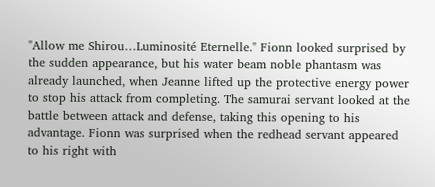"Allow me Shirou…Luminosité Eternelle." Fionn looked surprised by the sudden appearance, but his water beam noble phantasm was already launched, when Jeanne lifted up the protective energy power to stop his attack from completing. The samurai servant looked at the battle between attack and defense, taking this opening to his advantage. Fionn was surprised when the redhead servant appeared to his right with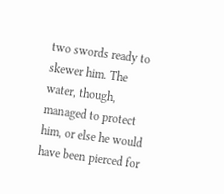two swords ready to skewer him. The water, though, managed to protect him, or else he would have been pierced for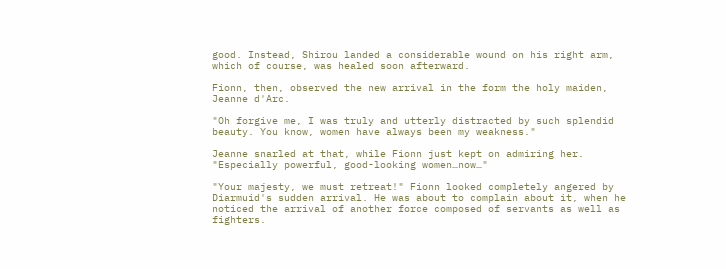good. Instead, Shirou landed a considerable wound on his right arm, which of course, was healed soon afterward.

Fionn, then, observed the new arrival in the form the holy maiden, Jeanne d'Arc.

"Oh forgive me, I was truly and utterly distracted by such splendid beauty. You know, women have always been my weakness."

Jeanne snarled at that, while Fionn just kept on admiring her. "Especially powerful, good-looking women…now…"

"Your majesty, we must retreat!" Fionn looked completely angered by Diarmuid's sudden arrival. He was about to complain about it, when he noticed the arrival of another force composed of servants as well as fighters.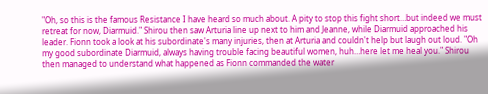"Oh, so this is the famous Resistance I have heard so much about. A pity to stop this fight short…but indeed we must retreat for now, Diarmuid." Shirou then saw Arturia line up next to him and Jeanne, while Diarmuid approached his leader. Fionn took a look at his subordinate's many injuries, then at Arturia and couldn't help but laugh out loud. "Oh my good subordinate Diarmuid, always having trouble facing beautiful women, huh…here let me heal you." Shirou then managed to understand what happened as Fionn commanded the water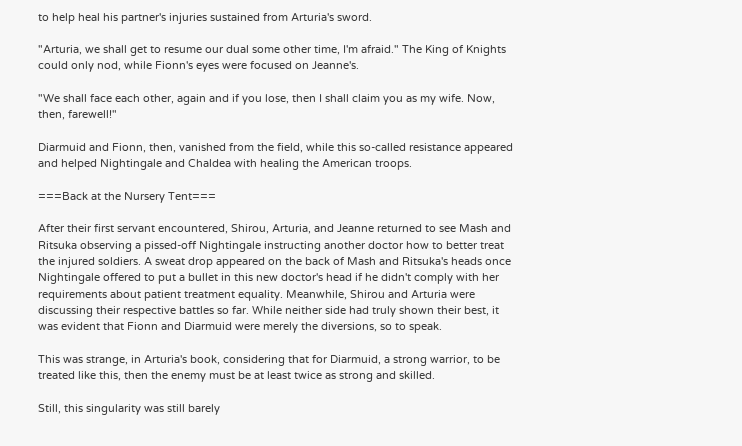to help heal his partner's injuries sustained from Arturia's sword.

"Arturia, we shall get to resume our dual some other time, I'm afraid." The King of Knights could only nod, while Fionn's eyes were focused on Jeanne's.

"We shall face each other, again and if you lose, then I shall claim you as my wife. Now, then, farewell!"

Diarmuid and Fionn, then, vanished from the field, while this so-called resistance appeared and helped Nightingale and Chaldea with healing the American troops.

===Back at the Nursery Tent===

After their first servant encountered, Shirou, Arturia, and Jeanne returned to see Mash and Ritsuka observing a pissed-off Nightingale instructing another doctor how to better treat the injured soldiers. A sweat drop appeared on the back of Mash and Ritsuka's heads once Nightingale offered to put a bullet in this new doctor's head if he didn't comply with her requirements about patient treatment equality. Meanwhile, Shirou and Arturia were discussing their respective battles so far. While neither side had truly shown their best, it was evident that Fionn and Diarmuid were merely the diversions, so to speak.

This was strange, in Arturia's book, considering that for Diarmuid, a strong warrior, to be treated like this, then the enemy must be at least twice as strong and skilled.

Still, this singularity was still barely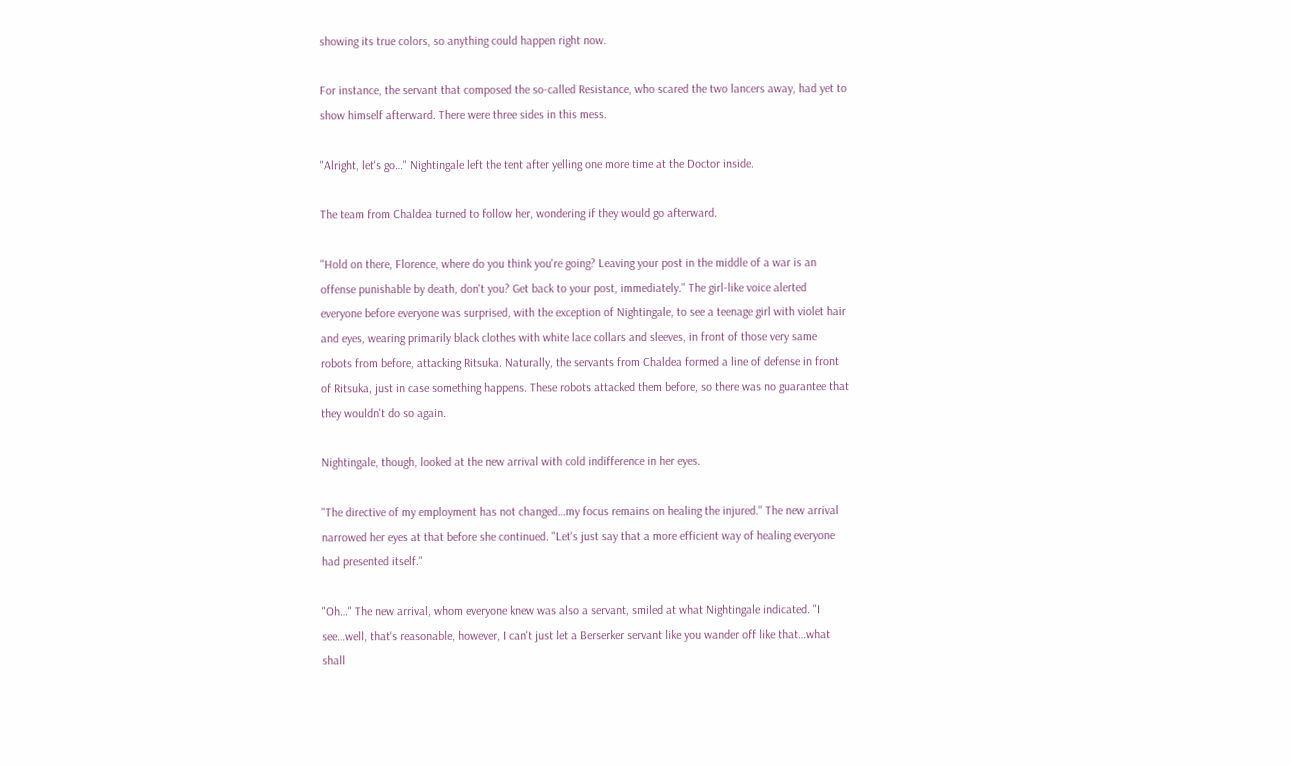showing its true colors, so anything could happen right now.

For instance, the servant that composed the so-called Resistance, who scared the two lancers away, had yet to show himself afterward. There were three sides in this mess.

"Alright, let's go…" Nightingale left the tent after yelling one more time at the Doctor inside.

The team from Chaldea turned to follow her, wondering if they would go afterward.

"Hold on there, Florence, where do you think you're going? Leaving your post in the middle of a war is an offense punishable by death, don't you? Get back to your post, immediately." The girl-like voice alerted everyone before everyone was surprised, with the exception of Nightingale, to see a teenage girl with violet hair and eyes, wearing primarily black clothes with white lace collars and sleeves, in front of those very same robots from before, attacking Ritsuka. Naturally, the servants from Chaldea formed a line of defense in front of Ritsuka, just in case something happens. These robots attacked them before, so there was no guarantee that they wouldn't do so again.

Nightingale, though, looked at the new arrival with cold indifference in her eyes.

"The directive of my employment has not changed…my focus remains on healing the injured." The new arrival narrowed her eyes at that before she continued. "Let's just say that a more efficient way of healing everyone had presented itself."

"Oh…" The new arrival, whom everyone knew was also a servant, smiled at what Nightingale indicated. "I see…well, that's reasonable, however, I can't just let a Berserker servant like you wander off like that…what shall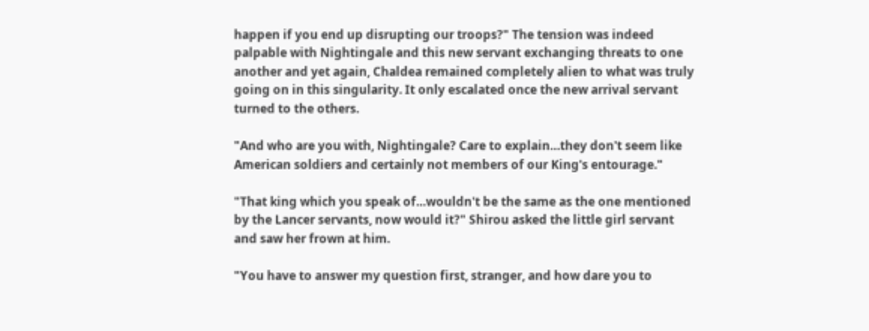happen if you end up disrupting our troops?" The tension was indeed palpable with Nightingale and this new servant exchanging threats to one another and yet again, Chaldea remained completely alien to what was truly going on in this singularity. It only escalated once the new arrival servant turned to the others.

"And who are you with, Nightingale? Care to explain…they don't seem like American soldiers and certainly not members of our King's entourage."

"That king which you speak of…wouldn't be the same as the one mentioned by the Lancer servants, now would it?" Shirou asked the little girl servant and saw her frown at him.

"You have to answer my question first, stranger, and how dare you to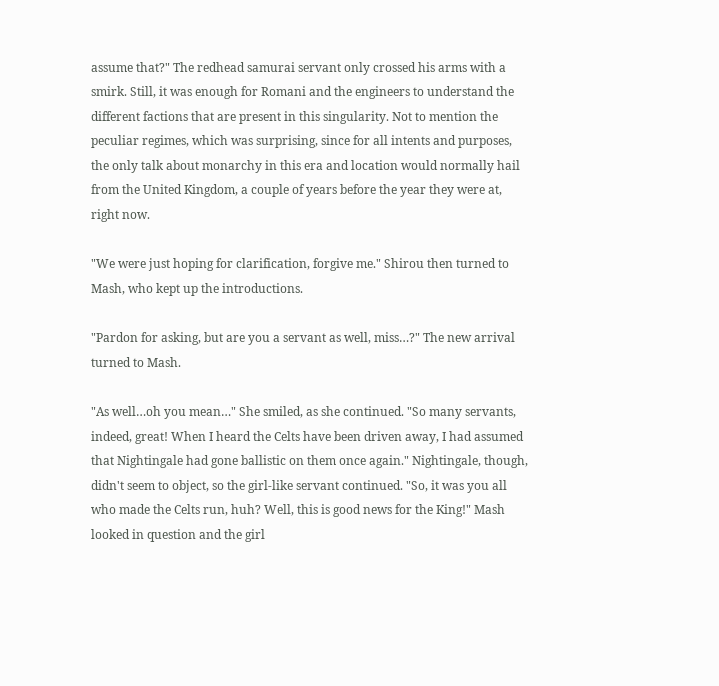assume that?" The redhead samurai servant only crossed his arms with a smirk. Still, it was enough for Romani and the engineers to understand the different factions that are present in this singularity. Not to mention the peculiar regimes, which was surprising, since for all intents and purposes, the only talk about monarchy in this era and location would normally hail from the United Kingdom, a couple of years before the year they were at, right now.

"We were just hoping for clarification, forgive me." Shirou then turned to Mash, who kept up the introductions.

"Pardon for asking, but are you a servant as well, miss…?" The new arrival turned to Mash.

"As well…oh you mean…" She smiled, as she continued. "So many servants, indeed, great! When I heard the Celts have been driven away, I had assumed that Nightingale had gone ballistic on them once again." Nightingale, though, didn't seem to object, so the girl-like servant continued. "So, it was you all who made the Celts run, huh? Well, this is good news for the King!" Mash looked in question and the girl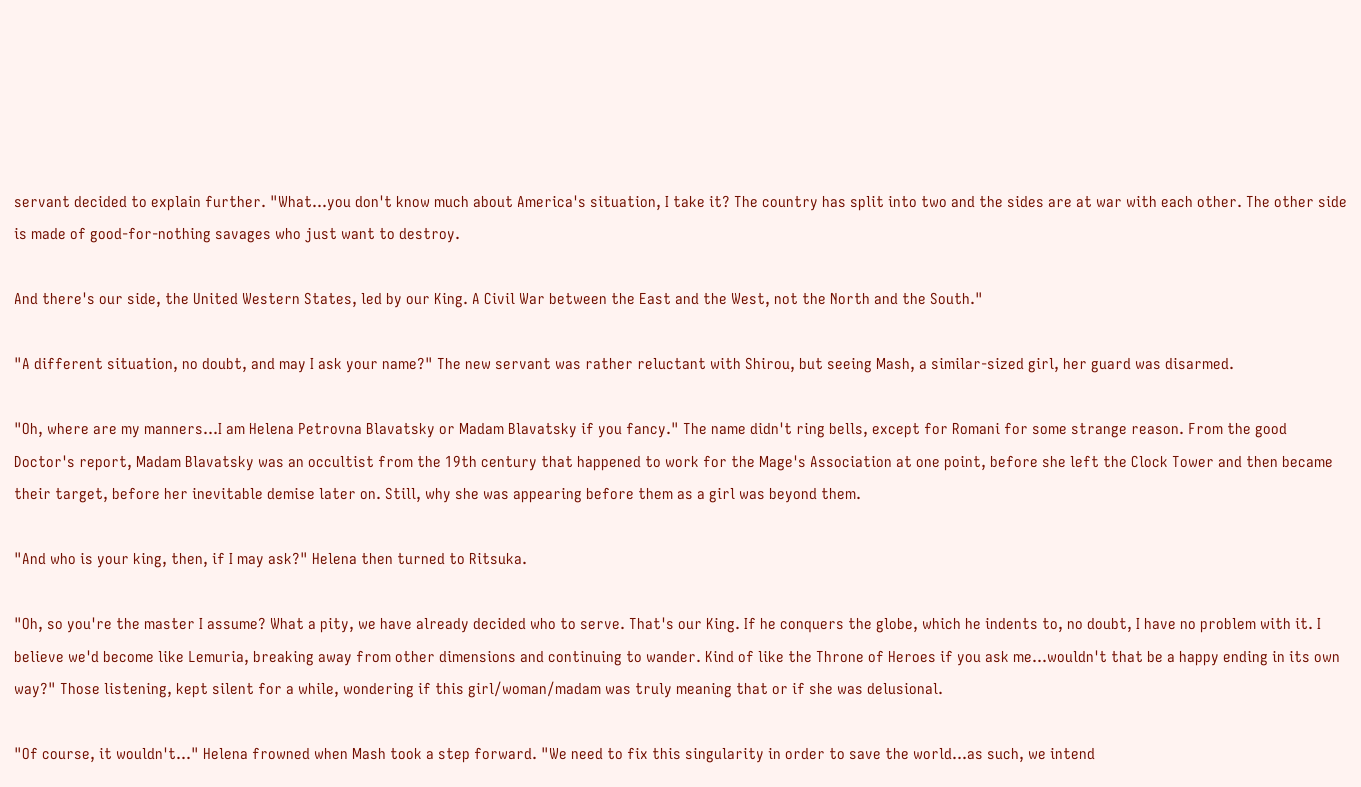servant decided to explain further. "What…you don't know much about America's situation, I take it? The country has split into two and the sides are at war with each other. The other side is made of good-for-nothing savages who just want to destroy.

And there's our side, the United Western States, led by our King. A Civil War between the East and the West, not the North and the South."

"A different situation, no doubt, and may I ask your name?" The new servant was rather reluctant with Shirou, but seeing Mash, a similar-sized girl, her guard was disarmed.

"Oh, where are my manners…I am Helena Petrovna Blavatsky or Madam Blavatsky if you fancy." The name didn't ring bells, except for Romani for some strange reason. From the good Doctor's report, Madam Blavatsky was an occultist from the 19th century that happened to work for the Mage's Association at one point, before she left the Clock Tower and then became their target, before her inevitable demise later on. Still, why she was appearing before them as a girl was beyond them.

"And who is your king, then, if I may ask?" Helena then turned to Ritsuka.

"Oh, so you're the master I assume? What a pity, we have already decided who to serve. That's our King. If he conquers the globe, which he indents to, no doubt, I have no problem with it. I believe we'd become like Lemuria, breaking away from other dimensions and continuing to wander. Kind of like the Throne of Heroes if you ask me…wouldn't that be a happy ending in its own way?" Those listening, kept silent for a while, wondering if this girl/woman/madam was truly meaning that or if she was delusional.

"Of course, it wouldn't…" Helena frowned when Mash took a step forward. "We need to fix this singularity in order to save the world…as such, we intend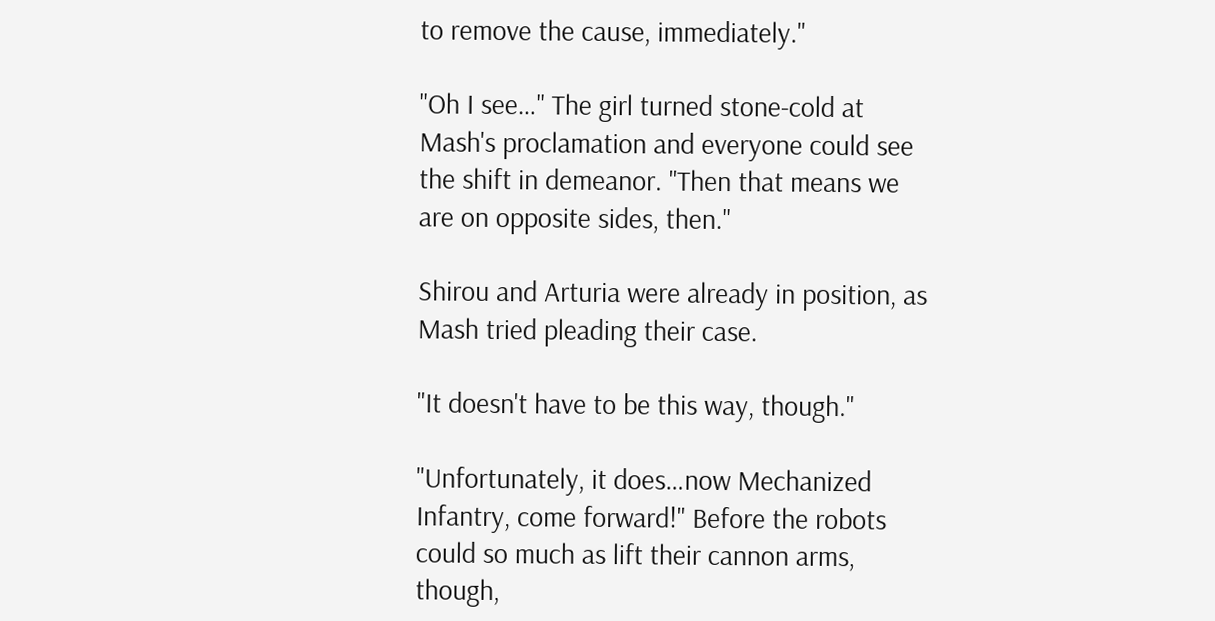to remove the cause, immediately."

"Oh I see…" The girl turned stone-cold at Mash's proclamation and everyone could see the shift in demeanor. "Then that means we are on opposite sides, then."

Shirou and Arturia were already in position, as Mash tried pleading their case.

"It doesn't have to be this way, though."

"Unfortunately, it does…now Mechanized Infantry, come forward!" Before the robots could so much as lift their cannon arms, though,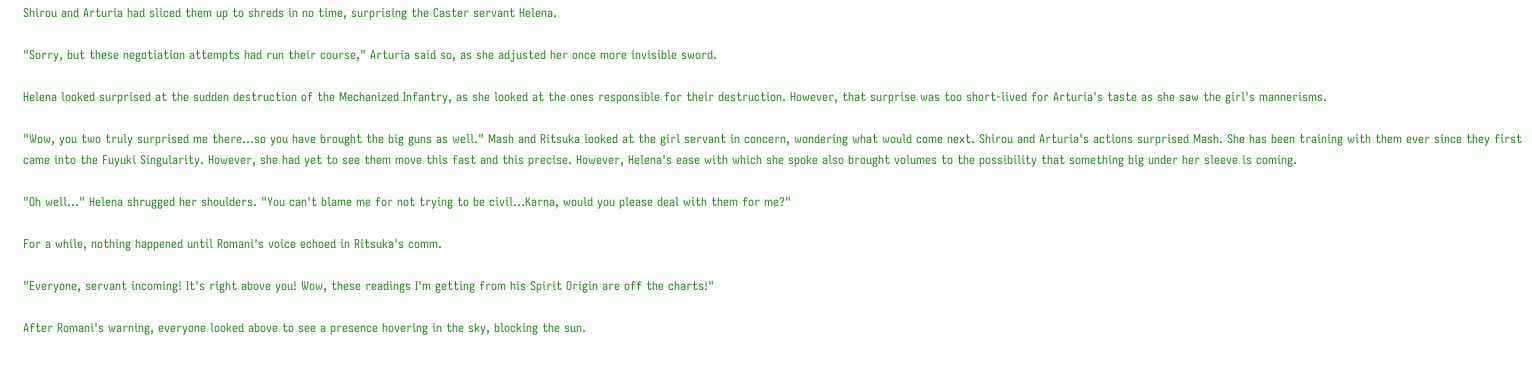Shirou and Arturia had sliced them up to shreds in no time, surprising the Caster servant Helena.

"Sorry, but these negotiation attempts had run their course," Arturia said so, as she adjusted her once more invisible sword.

Helena looked surprised at the sudden destruction of the Mechanized Infantry, as she looked at the ones responsible for their destruction. However, that surprise was too short-lived for Arturia's taste as she saw the girl's mannerisms.

"Wow, you two truly surprised me there…so you have brought the big guns as well." Mash and Ritsuka looked at the girl servant in concern, wondering what would come next. Shirou and Arturia's actions surprised Mash. She has been training with them ever since they first came into the Fuyuki Singularity. However, she had yet to see them move this fast and this precise. However, Helena's ease with which she spoke also brought volumes to the possibility that something big under her sleeve is coming.

"Oh well…" Helena shrugged her shoulders. "You can't blame me for not trying to be civil…Karna, would you please deal with them for me?"

For a while, nothing happened until Romani's voice echoed in Ritsuka's comm.

"Everyone, servant incoming! It's right above you! Wow, these readings I'm getting from his Spirit Origin are off the charts!"

After Romani's warning, everyone looked above to see a presence hovering in the sky, blocking the sun.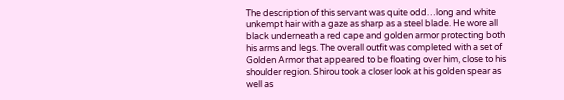The description of this servant was quite odd…long and white unkempt hair with a gaze as sharp as a steel blade. He wore all black underneath a red cape and golden armor protecting both his arms and legs. The overall outfit was completed with a set of Golden Armor that appeared to be floating over him, close to his shoulder region. Shirou took a closer look at his golden spear as well as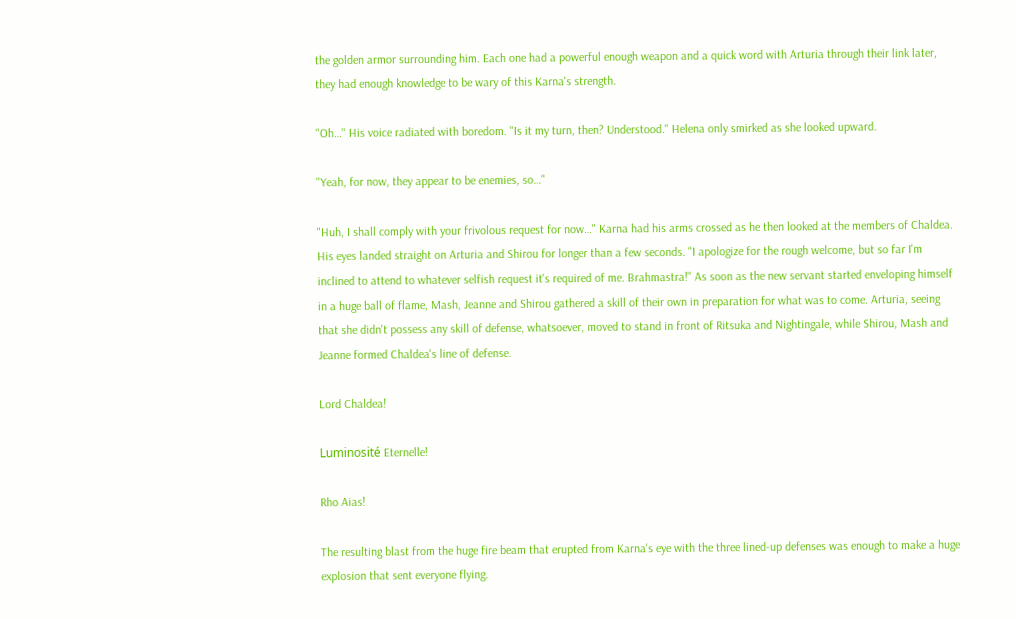the golden armor surrounding him. Each one had a powerful enough weapon and a quick word with Arturia through their link later, they had enough knowledge to be wary of this Karna's strength.

"Oh…" His voice radiated with boredom. "Is it my turn, then? Understood." Helena only smirked as she looked upward.

"Yeah, for now, they appear to be enemies, so…"

"Huh, I shall comply with your frivolous request for now…" Karna had his arms crossed as he then looked at the members of Chaldea. His eyes landed straight on Arturia and Shirou for longer than a few seconds. "I apologize for the rough welcome, but so far I'm inclined to attend to whatever selfish request it's required of me. Brahmastra!" As soon as the new servant started enveloping himself in a huge ball of flame, Mash, Jeanne and Shirou gathered a skill of their own in preparation for what was to come. Arturia, seeing that she didn't possess any skill of defense, whatsoever, moved to stand in front of Ritsuka and Nightingale, while Shirou, Mash and Jeanne formed Chaldea's line of defense.

Lord Chaldea!

Luminosité Eternelle!

Rho Aias!

The resulting blast from the huge fire beam that erupted from Karna's eye with the three lined-up defenses was enough to make a huge explosion that sent everyone flying.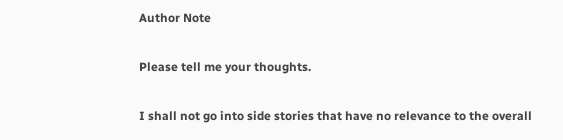Author Note

Please tell me your thoughts.

I shall not go into side stories that have no relevance to the overall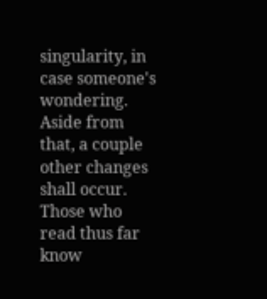singularity, in case someone's wondering. Aside from that, a couple other changes shall occur. Those who read thus far know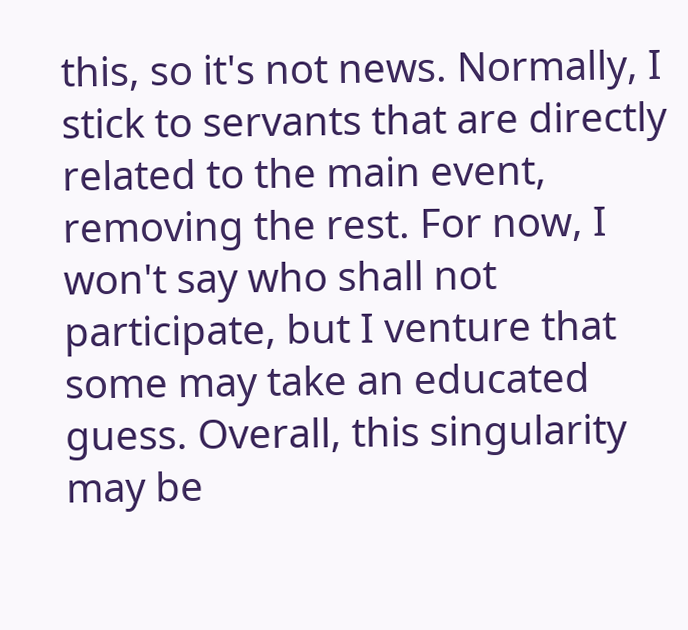this, so it's not news. Normally, I stick to servants that are directly related to the main event, removing the rest. For now, I won't say who shall not participate, but I venture that some may take an educated guess. Overall, this singularity may be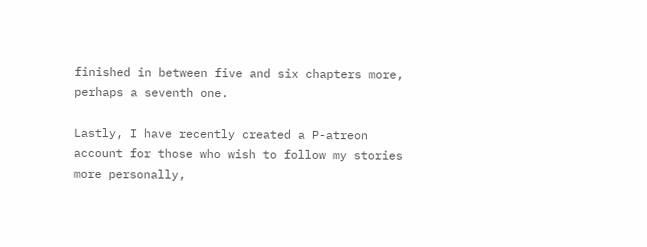finished in between five and six chapters more, perhaps a seventh one.

Lastly, I have recently created a P-atreon account for those who wish to follow my stories more personally,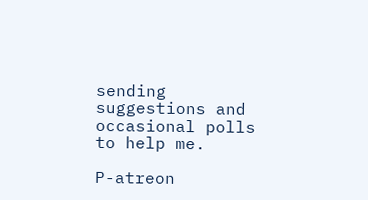sending suggestions and occasional polls to help me.

P-atreon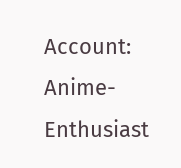Account: Anime-Enthusiast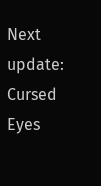Next update: Cursed Eyes